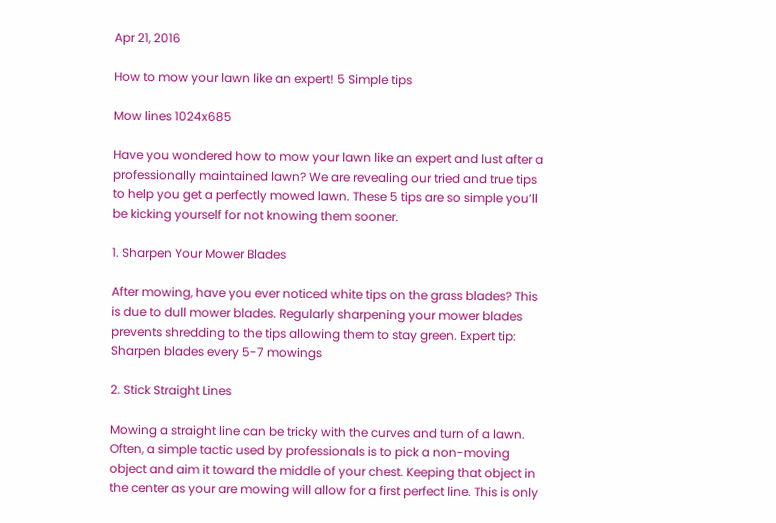Apr 21, 2016

How to mow your lawn like an expert! 5 Simple tips

Mow lines 1024x685

Have you wondered how to mow your lawn like an expert and lust after a professionally maintained lawn? We are revealing our tried and true tips to help you get a perfectly mowed lawn. These 5 tips are so simple you’ll be kicking yourself for not knowing them sooner.

1. Sharpen Your Mower Blades

After mowing, have you ever noticed white tips on the grass blades? This is due to dull mower blades. Regularly sharpening your mower blades prevents shredding to the tips allowing them to stay green. Expert tip: Sharpen blades every 5-7 mowings

2. Stick Straight Lines

Mowing a straight line can be tricky with the curves and turn of a lawn. Often, a simple tactic used by professionals is to pick a non-moving object and aim it toward the middle of your chest. Keeping that object in the center as your are mowing will allow for a first perfect line. This is only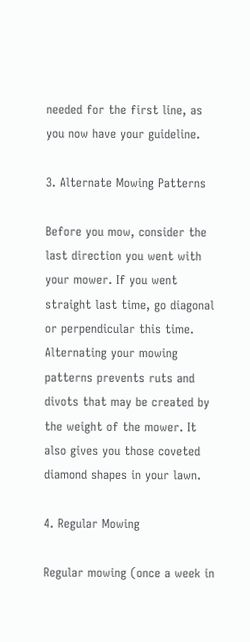needed for the first line, as you now have your guideline.

3. Alternate Mowing Patterns

Before you mow, consider the last direction you went with your mower. If you went straight last time, go diagonal or perpendicular this time. Alternating your mowing patterns prevents ruts and divots that may be created by the weight of the mower. It also gives you those coveted diamond shapes in your lawn.

4. Regular Mowing

Regular mowing (once a week in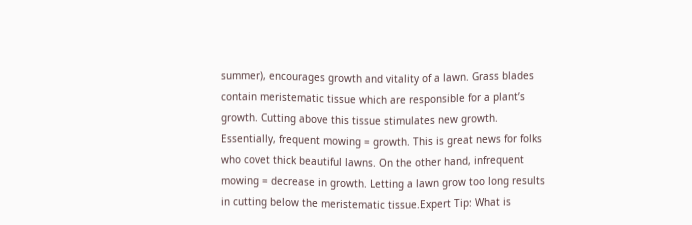summer), encourages growth and vitality of a lawn. Grass blades contain meristematic tissue which are responsible for a plant’s growth. Cutting above this tissue stimulates new growth. Essentially, frequent mowing = growth. This is great news for folks who covet thick beautiful lawns. On the other hand, infrequent mowing = decrease in growth. Letting a lawn grow too long results in cutting below the meristematic tissue.Expert Tip: What is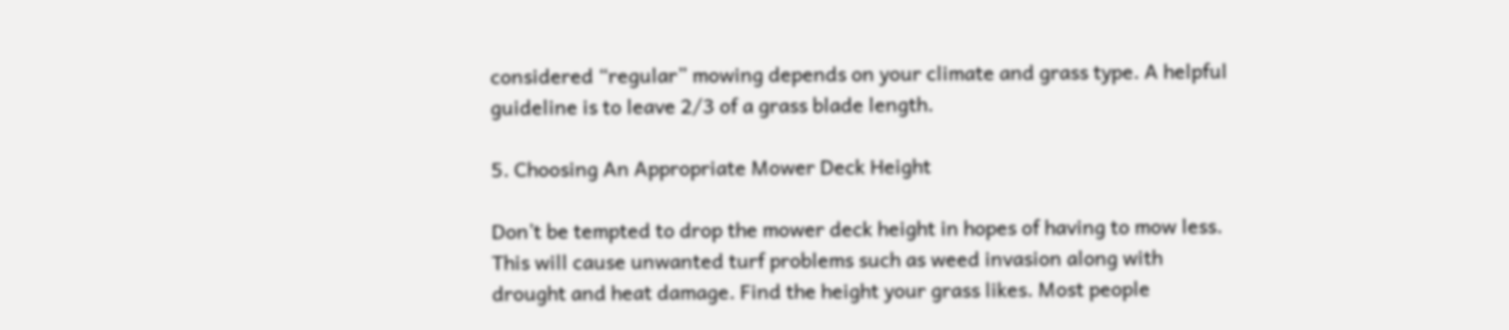considered “regular” mowing depends on your climate and grass type. A helpful guideline is to leave 2/3 of a grass blade length.

5. Choosing An Appropriate Mower Deck Height

Don’t be tempted to drop the mower deck height in hopes of having to mow less. This will cause unwanted turf problems such as weed invasion along with drought and heat damage. Find the height your grass likes. Most people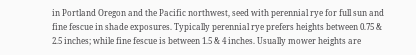in Portland Oregon and the Pacific northwest, seed with perennial rye for full sun and fine fescue in shade exposures. Typically perennial rye prefers heights between 0.75 & 2.5 inches; while fine fescue is between 1.5 & 4 inches. Usually mower heights are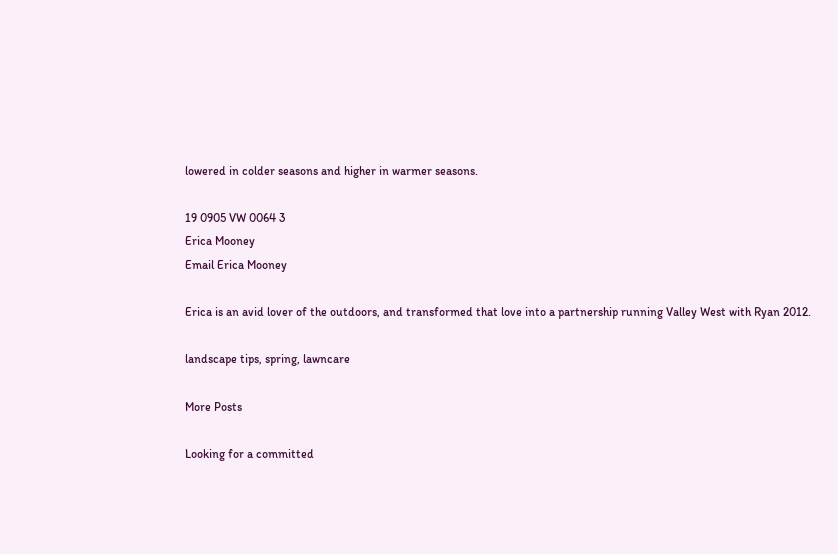lowered in colder seasons and higher in warmer seasons.

19 0905 VW 0064 3
Erica Mooney
Email Erica Mooney

Erica is an avid lover of the outdoors, and transformed that love into a partnership running Valley West with Ryan 2012.

landscape tips, spring, lawncare

More Posts

Looking for a committed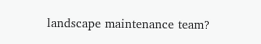landscape maintenance team?